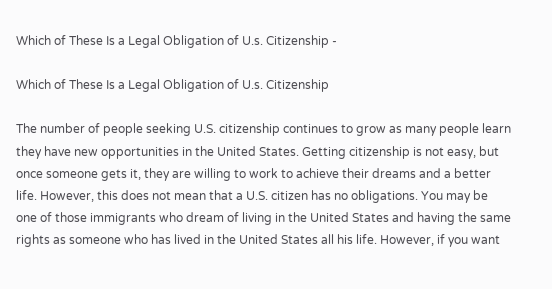Which of These Is a Legal Obligation of U.s. Citizenship -

Which of These Is a Legal Obligation of U.s. Citizenship

The number of people seeking U.S. citizenship continues to grow as many people learn they have new opportunities in the United States. Getting citizenship is not easy, but once someone gets it, they are willing to work to achieve their dreams and a better life. However, this does not mean that a U.S. citizen has no obligations. You may be one of those immigrants who dream of living in the United States and having the same rights as someone who has lived in the United States all his life. However, if you want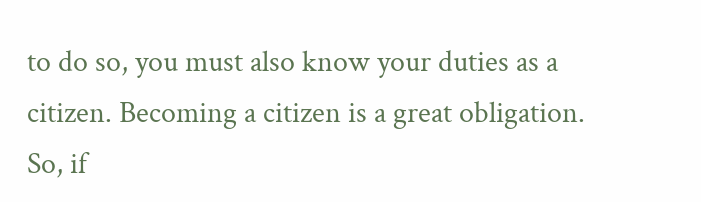to do so, you must also know your duties as a citizen. Becoming a citizen is a great obligation. So, if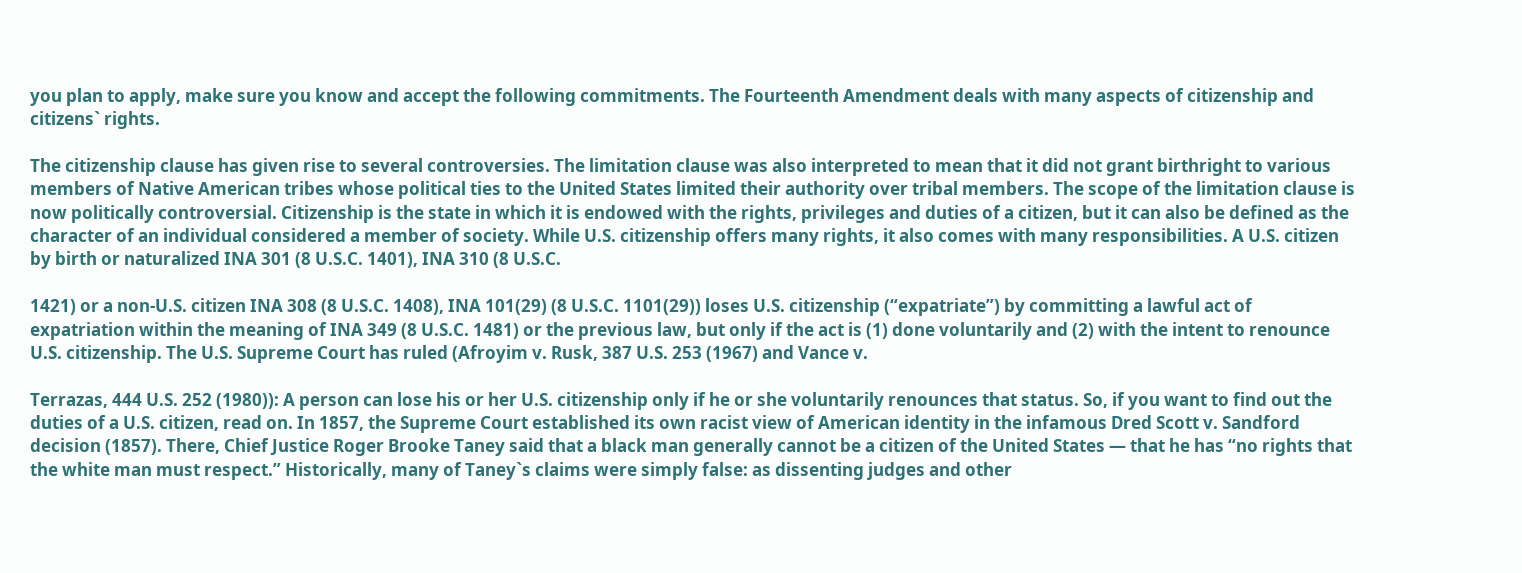you plan to apply, make sure you know and accept the following commitments. The Fourteenth Amendment deals with many aspects of citizenship and citizens` rights.

The citizenship clause has given rise to several controversies. The limitation clause was also interpreted to mean that it did not grant birthright to various members of Native American tribes whose political ties to the United States limited their authority over tribal members. The scope of the limitation clause is now politically controversial. Citizenship is the state in which it is endowed with the rights, privileges and duties of a citizen, but it can also be defined as the character of an individual considered a member of society. While U.S. citizenship offers many rights, it also comes with many responsibilities. A U.S. citizen by birth or naturalized INA 301 (8 U.S.C. 1401), INA 310 (8 U.S.C.

1421) or a non-U.S. citizen INA 308 (8 U.S.C. 1408), INA 101(29) (8 U.S.C. 1101(29)) loses U.S. citizenship (“expatriate”) by committing a lawful act of expatriation within the meaning of INA 349 (8 U.S.C. 1481) or the previous law, but only if the act is (1) done voluntarily and (2) with the intent to renounce U.S. citizenship. The U.S. Supreme Court has ruled (Afroyim v. Rusk, 387 U.S. 253 (1967) and Vance v.

Terrazas, 444 U.S. 252 (1980)): A person can lose his or her U.S. citizenship only if he or she voluntarily renounces that status. So, if you want to find out the duties of a U.S. citizen, read on. In 1857, the Supreme Court established its own racist view of American identity in the infamous Dred Scott v. Sandford decision (1857). There, Chief Justice Roger Brooke Taney said that a black man generally cannot be a citizen of the United States — that he has “no rights that the white man must respect.” Historically, many of Taney`s claims were simply false: as dissenting judges and other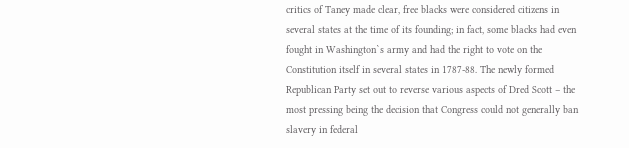critics of Taney made clear, free blacks were considered citizens in several states at the time of its founding; in fact, some blacks had even fought in Washington`s army and had the right to vote on the Constitution itself in several states in 1787-88. The newly formed Republican Party set out to reverse various aspects of Dred Scott – the most pressing being the decision that Congress could not generally ban slavery in federal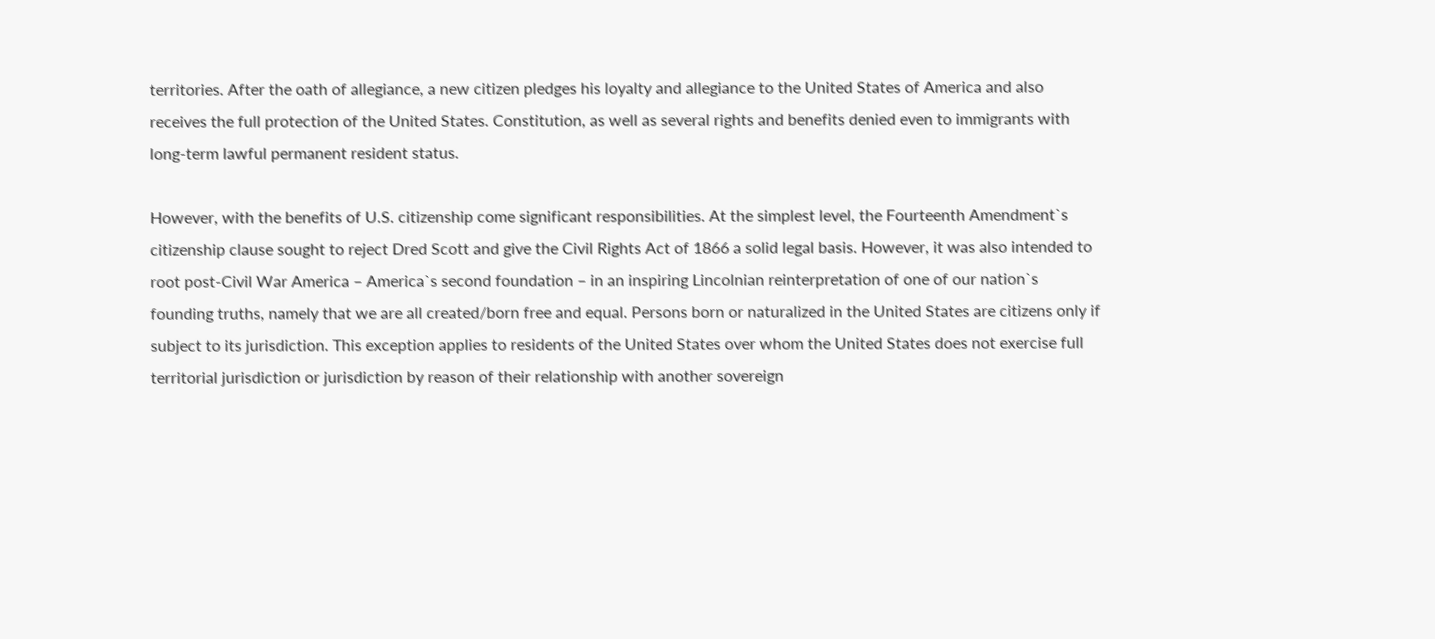territories. After the oath of allegiance, a new citizen pledges his loyalty and allegiance to the United States of America and also receives the full protection of the United States. Constitution, as well as several rights and benefits denied even to immigrants with long-term lawful permanent resident status.

However, with the benefits of U.S. citizenship come significant responsibilities. At the simplest level, the Fourteenth Amendment`s citizenship clause sought to reject Dred Scott and give the Civil Rights Act of 1866 a solid legal basis. However, it was also intended to root post-Civil War America – America`s second foundation – in an inspiring Lincolnian reinterpretation of one of our nation`s founding truths, namely that we are all created/born free and equal. Persons born or naturalized in the United States are citizens only if subject to its jurisdiction. This exception applies to residents of the United States over whom the United States does not exercise full territorial jurisdiction or jurisdiction by reason of their relationship with another sovereign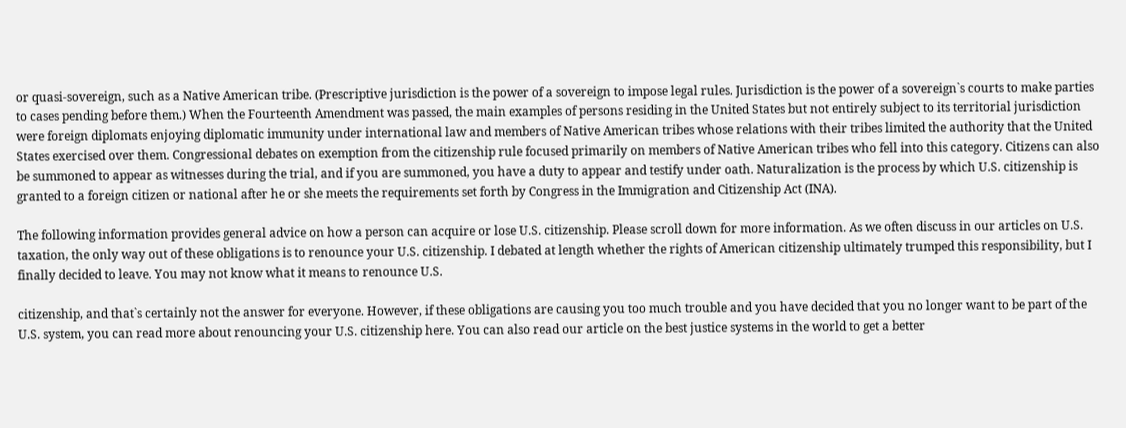or quasi-sovereign, such as a Native American tribe. (Prescriptive jurisdiction is the power of a sovereign to impose legal rules. Jurisdiction is the power of a sovereign`s courts to make parties to cases pending before them.) When the Fourteenth Amendment was passed, the main examples of persons residing in the United States but not entirely subject to its territorial jurisdiction were foreign diplomats enjoying diplomatic immunity under international law and members of Native American tribes whose relations with their tribes limited the authority that the United States exercised over them. Congressional debates on exemption from the citizenship rule focused primarily on members of Native American tribes who fell into this category. Citizens can also be summoned to appear as witnesses during the trial, and if you are summoned, you have a duty to appear and testify under oath. Naturalization is the process by which U.S. citizenship is granted to a foreign citizen or national after he or she meets the requirements set forth by Congress in the Immigration and Citizenship Act (INA).

The following information provides general advice on how a person can acquire or lose U.S. citizenship. Please scroll down for more information. As we often discuss in our articles on U.S. taxation, the only way out of these obligations is to renounce your U.S. citizenship. I debated at length whether the rights of American citizenship ultimately trumped this responsibility, but I finally decided to leave. You may not know what it means to renounce U.S.

citizenship, and that`s certainly not the answer for everyone. However, if these obligations are causing you too much trouble and you have decided that you no longer want to be part of the U.S. system, you can read more about renouncing your U.S. citizenship here. You can also read our article on the best justice systems in the world to get a better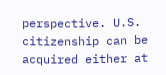perspective. U.S. citizenship can be acquired either at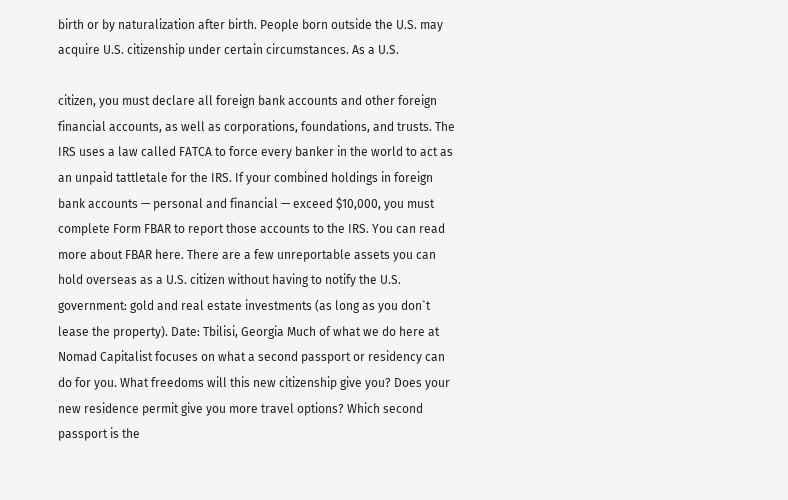birth or by naturalization after birth. People born outside the U.S. may acquire U.S. citizenship under certain circumstances. As a U.S.

citizen, you must declare all foreign bank accounts and other foreign financial accounts, as well as corporations, foundations, and trusts. The IRS uses a law called FATCA to force every banker in the world to act as an unpaid tattletale for the IRS. If your combined holdings in foreign bank accounts — personal and financial — exceed $10,000, you must complete Form FBAR to report those accounts to the IRS. You can read more about FBAR here. There are a few unreportable assets you can hold overseas as a U.S. citizen without having to notify the U.S. government: gold and real estate investments (as long as you don`t lease the property). Date: Tbilisi, Georgia Much of what we do here at Nomad Capitalist focuses on what a second passport or residency can do for you. What freedoms will this new citizenship give you? Does your new residence permit give you more travel options? Which second passport is the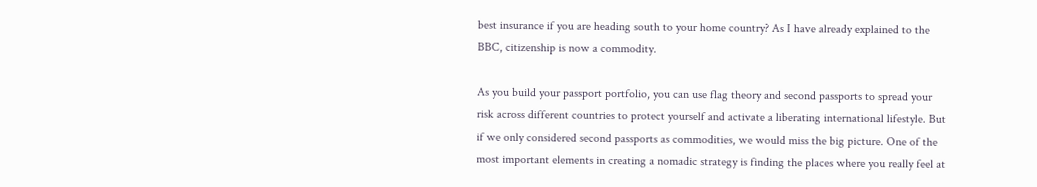best insurance if you are heading south to your home country? As I have already explained to the BBC, citizenship is now a commodity.

As you build your passport portfolio, you can use flag theory and second passports to spread your risk across different countries to protect yourself and activate a liberating international lifestyle. But if we only considered second passports as commodities, we would miss the big picture. One of the most important elements in creating a nomadic strategy is finding the places where you really feel at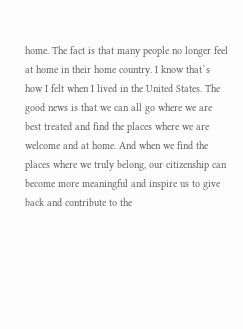home. The fact is that many people no longer feel at home in their home country. I know that`s how I felt when I lived in the United States. The good news is that we can all go where we are best treated and find the places where we are welcome and at home. And when we find the places where we truly belong, our citizenship can become more meaningful and inspire us to give back and contribute to the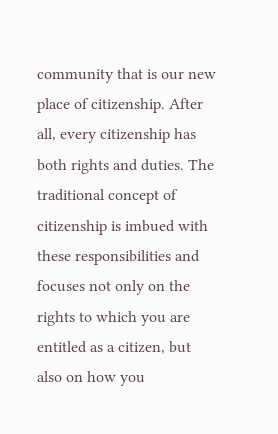community that is our new place of citizenship. After all, every citizenship has both rights and duties. The traditional concept of citizenship is imbued with these responsibilities and focuses not only on the rights to which you are entitled as a citizen, but also on how you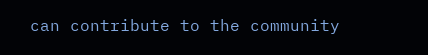can contribute to the community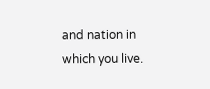and nation in which you live.